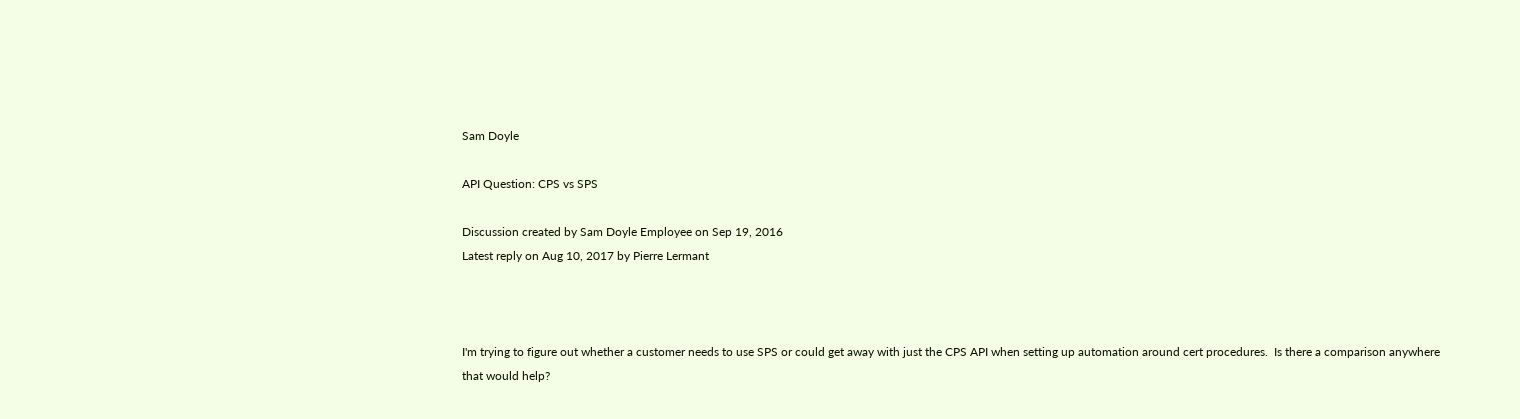Sam Doyle

API Question: CPS vs SPS

Discussion created by Sam Doyle Employee on Sep 19, 2016
Latest reply on Aug 10, 2017 by Pierre Lermant



I'm trying to figure out whether a customer needs to use SPS or could get away with just the CPS API when setting up automation around cert procedures.  Is there a comparison anywhere that would help?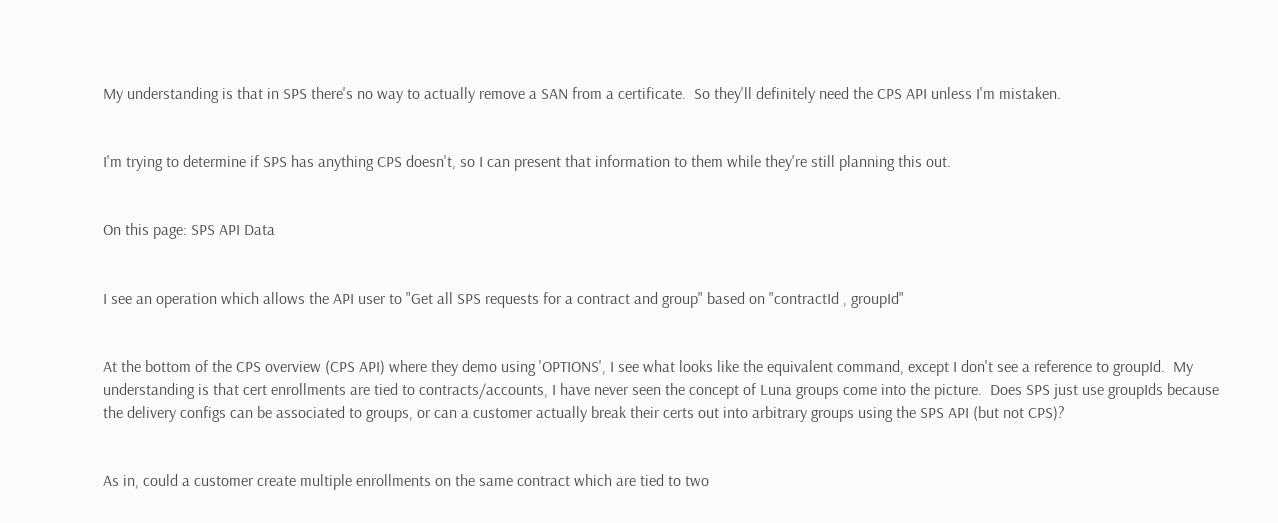My understanding is that in SPS there's no way to actually remove a SAN from a certificate.  So they'll definitely need the CPS API unless I'm mistaken.


I'm trying to determine if SPS has anything CPS doesn't, so I can present that information to them while they're still planning this out.


On this page: SPS API Data


I see an operation which allows the API user to "Get all SPS requests for a contract and group" based on "contractId , groupId"


At the bottom of the CPS overview (CPS API) where they demo using 'OPTIONS', I see what looks like the equivalent command, except I don't see a reference to groupId.  My understanding is that cert enrollments are tied to contracts/accounts, I have never seen the concept of Luna groups come into the picture.  Does SPS just use groupIds because the delivery configs can be associated to groups, or can a customer actually break their certs out into arbitrary groups using the SPS API (but not CPS)?


As in, could a customer create multiple enrollments on the same contract which are tied to two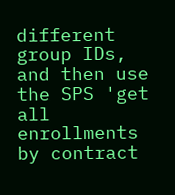different group IDs, and then use the SPS 'get all enrollments by contract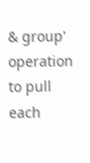& group' operation to pull each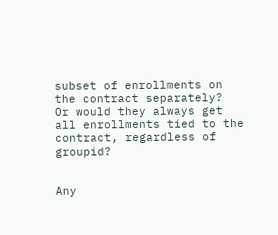subset of enrollments on the contract separately?  Or would they always get all enrollments tied to the contract, regardless of groupid?


Any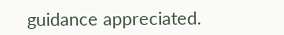guidance appreciated.